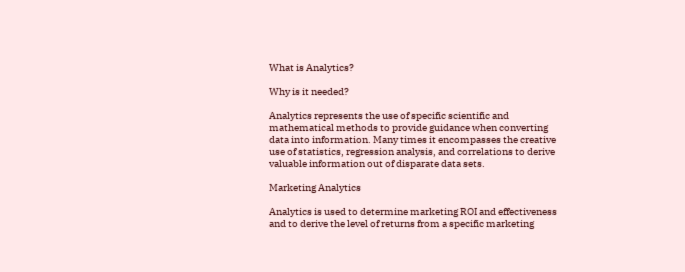What is Analytics?

Why is it needed?

Analytics represents the use of specific scientific and mathematical methods to provide guidance when converting data into information. Many times it encompasses the creative use of statistics, regression analysis, and correlations to derive valuable information out of disparate data sets.

Marketing Analytics

Analytics is used to determine marketing ROI and effectiveness and to derive the level of returns from a specific marketing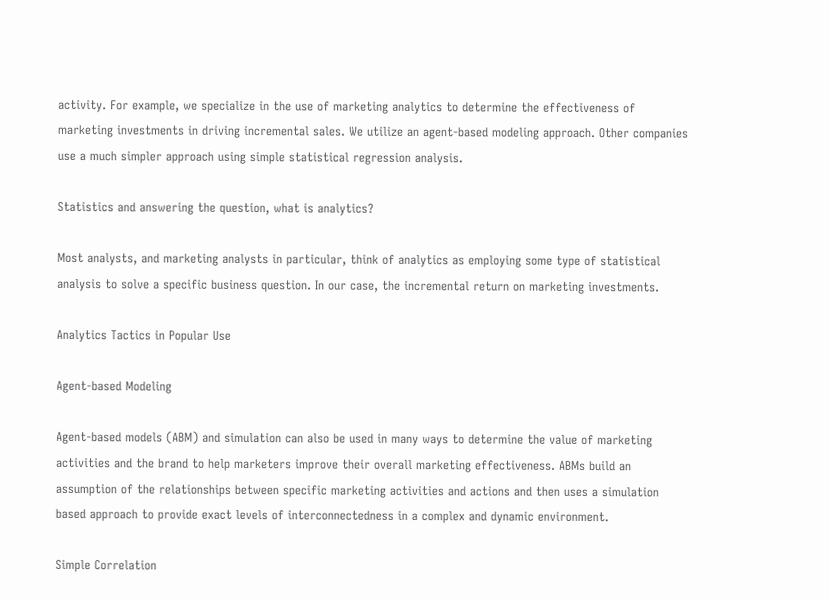activity. For example, we specialize in the use of marketing analytics to determine the effectiveness of marketing investments in driving incremental sales. We utilize an agent-based modeling approach. Other companies use a much simpler approach using simple statistical regression analysis.

Statistics and answering the question, what is analytics?

Most analysts, and marketing analysts in particular, think of analytics as employing some type of statistical analysis to solve a specific business question. In our case, the incremental return on marketing investments.

Analytics Tactics in Popular Use

Agent-based Modeling

Agent-based models (ABM) and simulation can also be used in many ways to determine the value of marketing activities and the brand to help marketers improve their overall marketing effectiveness. ABMs build an assumption of the relationships between specific marketing activities and actions and then uses a simulation based approach to provide exact levels of interconnectedness in a complex and dynamic environment.

Simple Correlation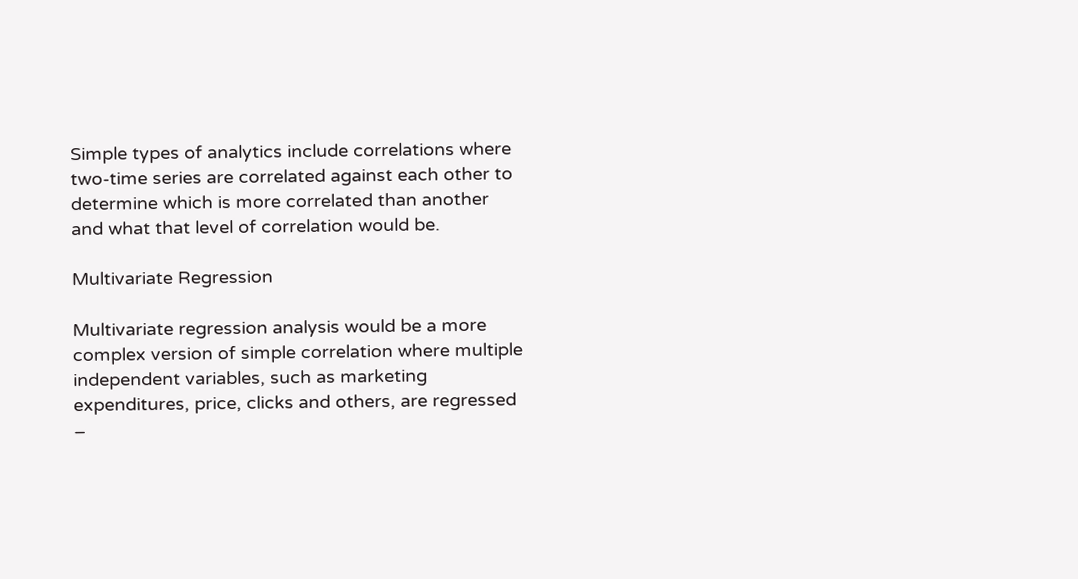Simple types of analytics include correlations where two-time series are correlated against each other to determine which is more correlated than another and what that level of correlation would be.

Multivariate Regression

Multivariate regression analysis would be a more complex version of simple correlation where multiple independent variables, such as marketing expenditures, price, clicks and others, are regressed –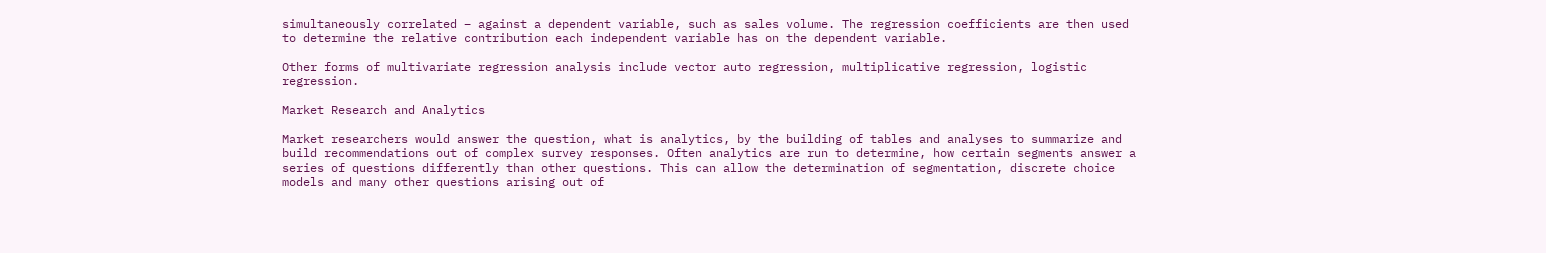simultaneously correlated – against a dependent variable, such as sales volume. The regression coefficients are then used to determine the relative contribution each independent variable has on the dependent variable.

Other forms of multivariate regression analysis include vector auto regression, multiplicative regression, logistic regression.

Market Research and Analytics

Market researchers would answer the question, what is analytics, by the building of tables and analyses to summarize and build recommendations out of complex survey responses. Often analytics are run to determine, how certain segments answer a series of questions differently than other questions. This can allow the determination of segmentation, discrete choice models and many other questions arising out of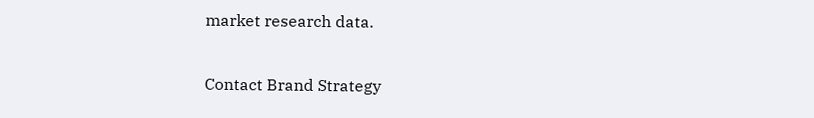market research data.

Contact Brand Strategy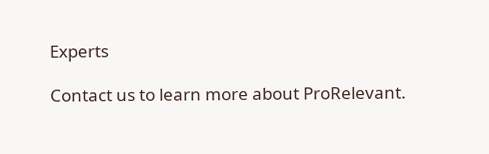Experts

Contact us to learn more about ProRelevant.